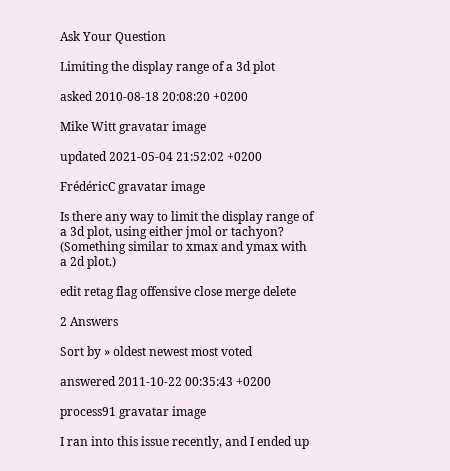Ask Your Question

Limiting the display range of a 3d plot

asked 2010-08-18 20:08:20 +0200

Mike Witt gravatar image

updated 2021-05-04 21:52:02 +0200

FrédéricC gravatar image

Is there any way to limit the display range of a 3d plot, using either jmol or tachyon? (Something similar to xmax and ymax with a 2d plot.)

edit retag flag offensive close merge delete

2 Answers

Sort by » oldest newest most voted

answered 2011-10-22 00:35:43 +0200

process91 gravatar image

I ran into this issue recently, and I ended up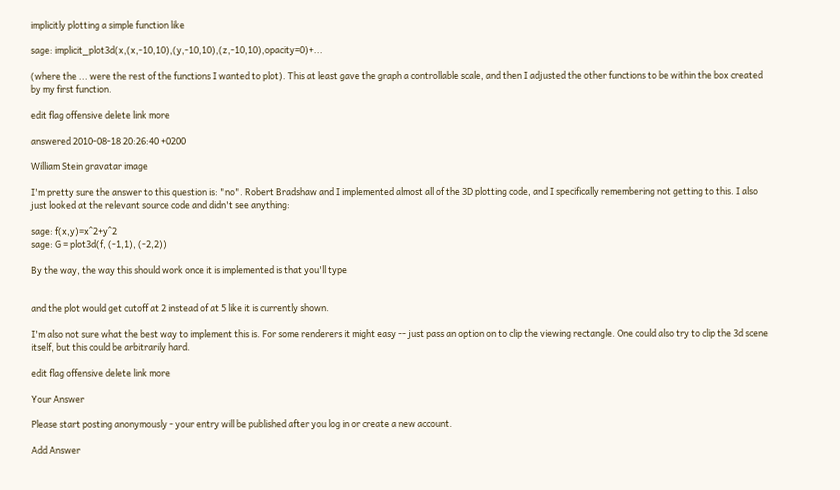implicitly plotting a simple function like

sage: implicit_plot3d(x,(x,-10,10),(y,-10,10),(z,-10,10),opacity=0)+...

(where the ... were the rest of the functions I wanted to plot). This at least gave the graph a controllable scale, and then I adjusted the other functions to be within the box created by my first function.

edit flag offensive delete link more

answered 2010-08-18 20:26:40 +0200

William Stein gravatar image

I'm pretty sure the answer to this question is: "no". Robert Bradshaw and I implemented almost all of the 3D plotting code, and I specifically remembering not getting to this. I also just looked at the relevant source code and didn't see anything:

sage: f(x,y)=x^2+y^2
sage: G = plot3d(f, (-1,1), (-2,2))

By the way, the way this should work once it is implemented is that you'll type


and the plot would get cutoff at 2 instead of at 5 like it is currently shown.

I'm also not sure what the best way to implement this is. For some renderers it might easy -- just pass an option on to clip the viewing rectangle. One could also try to clip the 3d scene itself, but this could be arbitrarily hard.

edit flag offensive delete link more

Your Answer

Please start posting anonymously - your entry will be published after you log in or create a new account.

Add Answer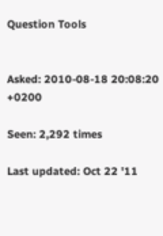Question Tools


Asked: 2010-08-18 20:08:20 +0200

Seen: 2,292 times

Last updated: Oct 22 '11